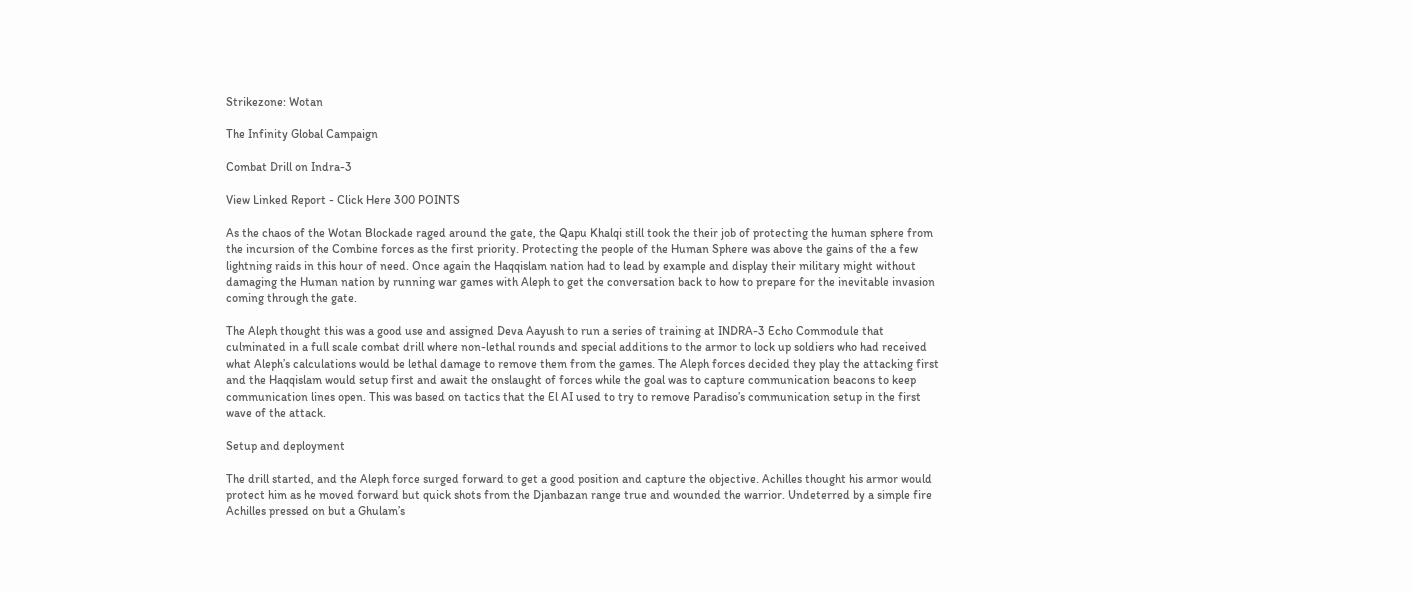Strikezone: Wotan

The Infinity Global Campaign

Combat Drill on Indra-3

View Linked Report - Click Here 300 POINTS

As the chaos of the Wotan Blockade raged around the gate, the Qapu Khalqi still took the their job of protecting the human sphere from the incursion of the Combine forces as the first priority. Protecting the people of the Human Sphere was above the gains of the a few lightning raids in this hour of need. Once again the Haqqislam nation had to lead by example and display their military might without damaging the Human nation by running war games with Aleph to get the conversation back to how to prepare for the inevitable invasion coming through the gate.

The Aleph thought this was a good use and assigned Deva Aayush to run a series of training at INDRA-3 Echo Commodule that culminated in a full scale combat drill where non-lethal rounds and special additions to the armor to lock up soldiers who had received what Aleph’s calculations would be lethal damage to remove them from the games. The Aleph forces decided they play the attacking first and the Haqqislam would setup first and await the onslaught of forces while the goal was to capture communication beacons to keep communication lines open. This was based on tactics that the El AI used to try to remove Paradiso’s communication setup in the first wave of the attack.

Setup and deployment

The drill started, and the Aleph force surged forward to get a good position and capture the objective. Achilles thought his armor would protect him as he moved forward but quick shots from the Djanbazan range true and wounded the warrior. Undeterred by a simple fire Achilles pressed on but a Ghulam’s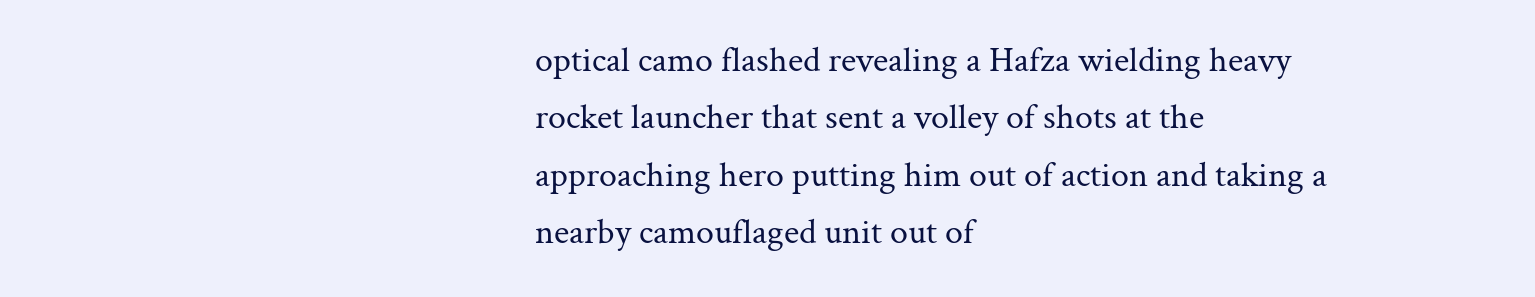optical camo flashed revealing a Hafza wielding heavy rocket launcher that sent a volley of shots at the approaching hero putting him out of action and taking a nearby camouflaged unit out of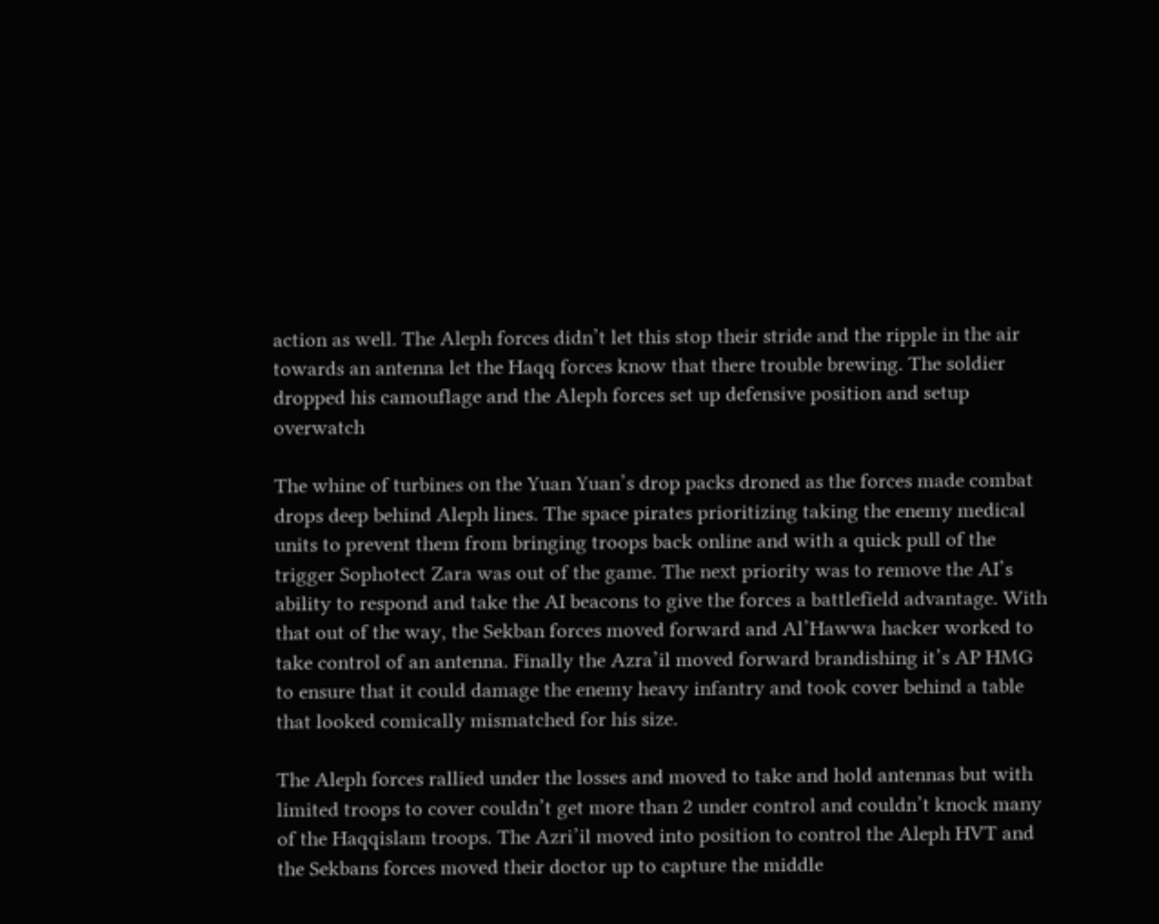action as well. The Aleph forces didn’t let this stop their stride and the ripple in the air towards an antenna let the Haqq forces know that there trouble brewing. The soldier dropped his camouflage and the Aleph forces set up defensive position and setup overwatch

The whine of turbines on the Yuan Yuan’s drop packs droned as the forces made combat drops deep behind Aleph lines. The space pirates prioritizing taking the enemy medical units to prevent them from bringing troops back online and with a quick pull of the trigger Sophotect Zara was out of the game. The next priority was to remove the AI’s ability to respond and take the AI beacons to give the forces a battlefield advantage. With that out of the way, the Sekban forces moved forward and Al’Hawwa hacker worked to take control of an antenna. Finally the Azra’il moved forward brandishing it’s AP HMG to ensure that it could damage the enemy heavy infantry and took cover behind a table that looked comically mismatched for his size.

The Aleph forces rallied under the losses and moved to take and hold antennas but with limited troops to cover couldn’t get more than 2 under control and couldn’t knock many of the Haqqislam troops. The Azri’il moved into position to control the Aleph HVT and the Sekbans forces moved their doctor up to capture the middle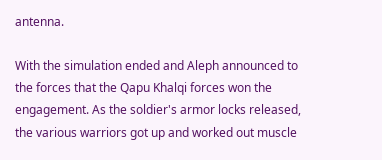antenna.

With the simulation ended and Aleph announced to the forces that the Qapu Khalqi forces won the engagement. As the soldier's armor locks released, the various warriors got up and worked out muscle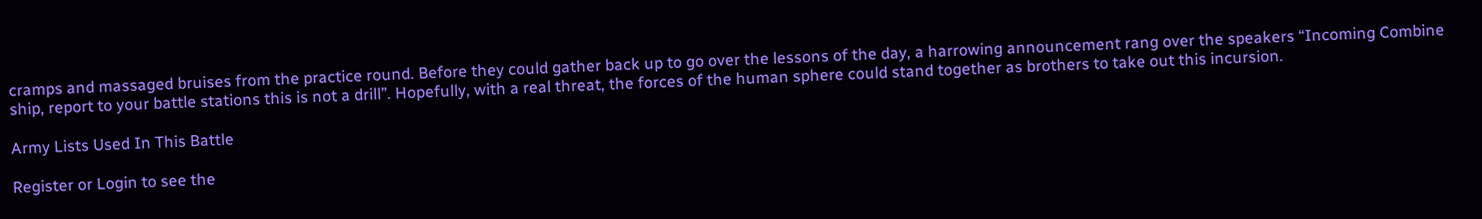cramps and massaged bruises from the practice round. Before they could gather back up to go over the lessons of the day, a harrowing announcement rang over the speakers “Incoming Combine ship, report to your battle stations this is not a drill”. Hopefully, with a real threat, the forces of the human sphere could stand together as brothers to take out this incursion.

Army Lists Used In This Battle

Register or Login to see the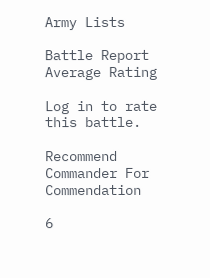Army Lists

Battle Report Average Rating

Log in to rate this battle.

Recommend Commander For Commendation

6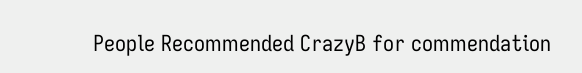People Recommended CrazyB for commendation